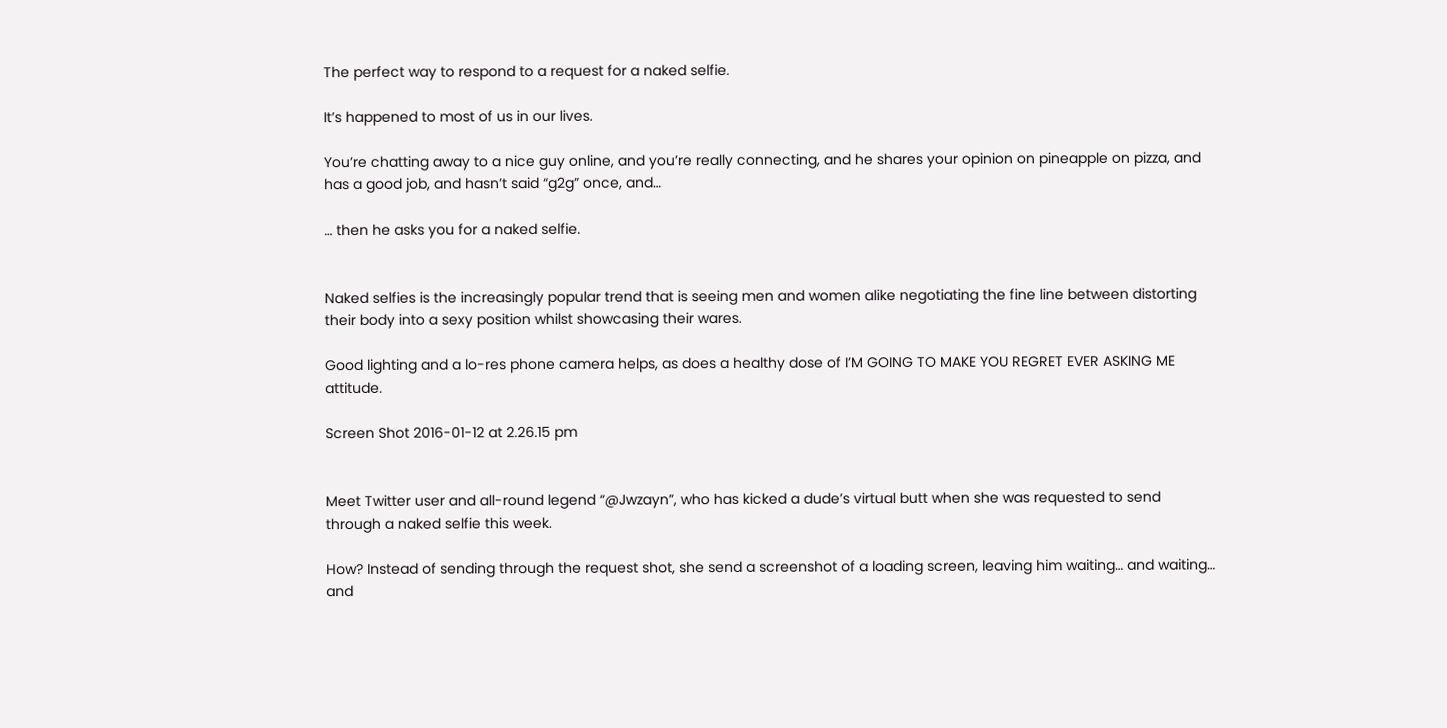The perfect way to respond to a request for a naked selfie.

It’s happened to most of us in our lives.

You’re chatting away to a nice guy online, and you’re really connecting, and he shares your opinion on pineapple on pizza, and has a good job, and hasn’t said “g2g” once, and…

… then he asks you for a naked selfie.


Naked selfies is the increasingly popular trend that is seeing men and women alike negotiating the fine line between distorting their body into a sexy position whilst showcasing their wares.

Good lighting and a lo-res phone camera helps, as does a healthy dose of I’M GOING TO MAKE YOU REGRET EVER ASKING ME attitude.

Screen Shot 2016-01-12 at 2.26.15 pm


Meet Twitter user and all-round legend “@Jwzayn”, who has kicked a dude’s virtual butt when she was requested to send through a naked selfie this week.

How? Instead of sending through the request shot, she send a screenshot of a loading screen, leaving him waiting… and waiting… and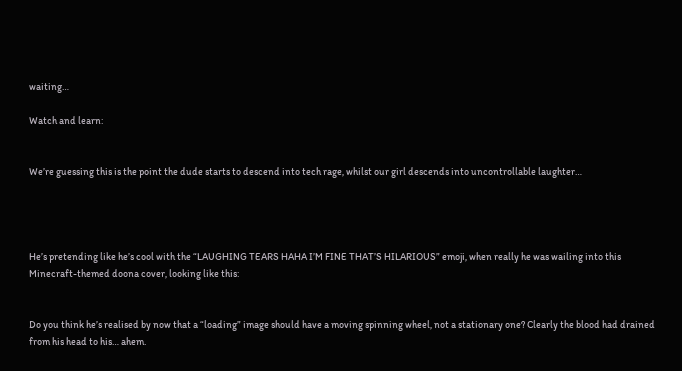waiting…

Watch and learn:


We’re guessing this is the point the dude starts to descend into tech rage, whilst our girl descends into uncontrollable laughter…




He’s pretending like he’s cool with the “LAUGHING TEARS HAHA I’M FINE THAT’S HILARIOUS” emoji, when really he was wailing into this Minecraft-themed doona cover, looking like this:


Do you think he’s realised by now that a “loading” image should have a moving spinning wheel, not a stationary one? Clearly the blood had drained from his head to his… ahem.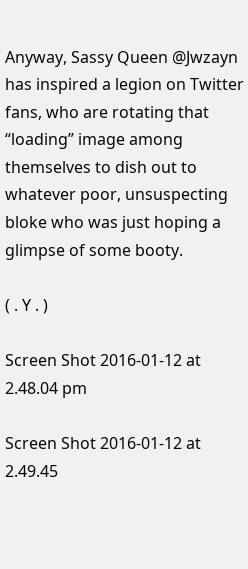Anyway, Sassy Queen @Jwzayn has inspired a legion on Twitter fans, who are rotating that “loading” image among themselves to dish out to whatever poor, unsuspecting bloke who was just hoping a glimpse of some booty.

( . Y . )

Screen Shot 2016-01-12 at 2.48.04 pm

Screen Shot 2016-01-12 at 2.49.45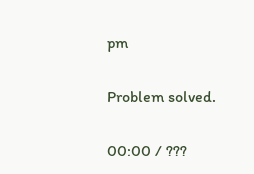pm

Problem solved.

00:00 / ???